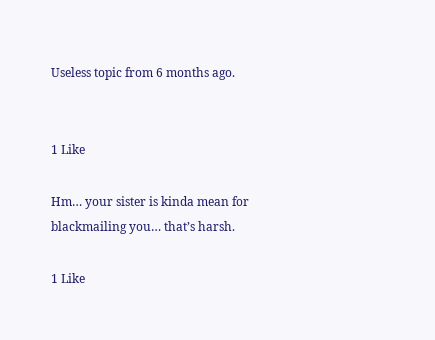Useless topic from 6 months ago.


1 Like

Hm… your sister is kinda mean for blackmailing you… that’s harsh.

1 Like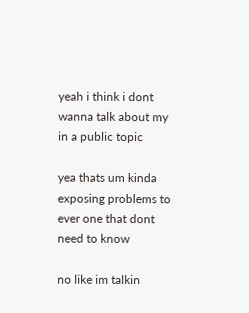yeah i think i dont wanna talk about my in a public topic

yea thats um kinda exposing problems to ever one that dont need to know

no like im talkin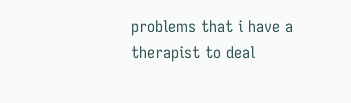problems that i have a therapist to deal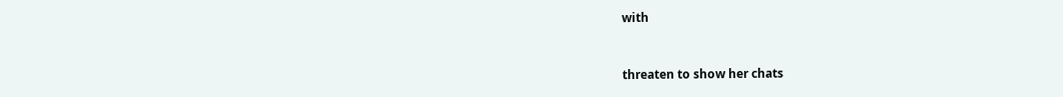with


threaten to show her chats